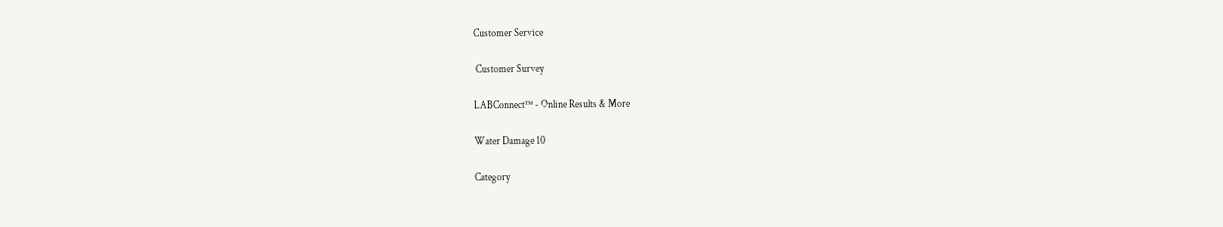Customer Service

 Customer Survey

LABConnect™ - Online Results & More

Water Damage 10

Category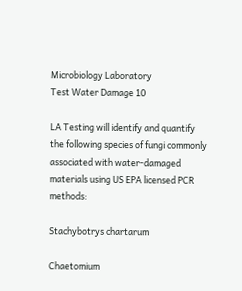Microbiology Laboratory
Test Water Damage 10

LA Testing will identify and quantify the following species of fungi commonly associated with water-damaged materials using US EPA licensed PCR methods:

Stachybotrys chartarum

Chaetomium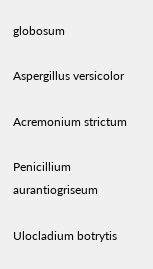globosum

Aspergillus versicolor

Acremonium strictum

Penicillium aurantiogriseum

Ulocladium botrytis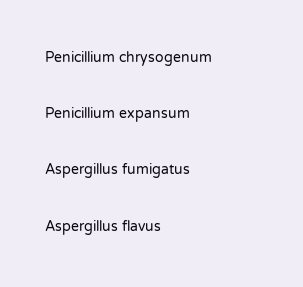Penicillium chrysogenum

Penicillium expansum

Aspergillus fumigatus

Aspergillus flavus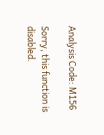Analysis Code: M156

Sorry, this function is disabled.